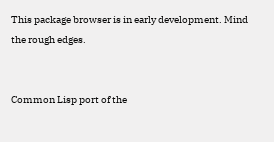This package browser is in early development. Mind the rough edges.


Common Lisp port of the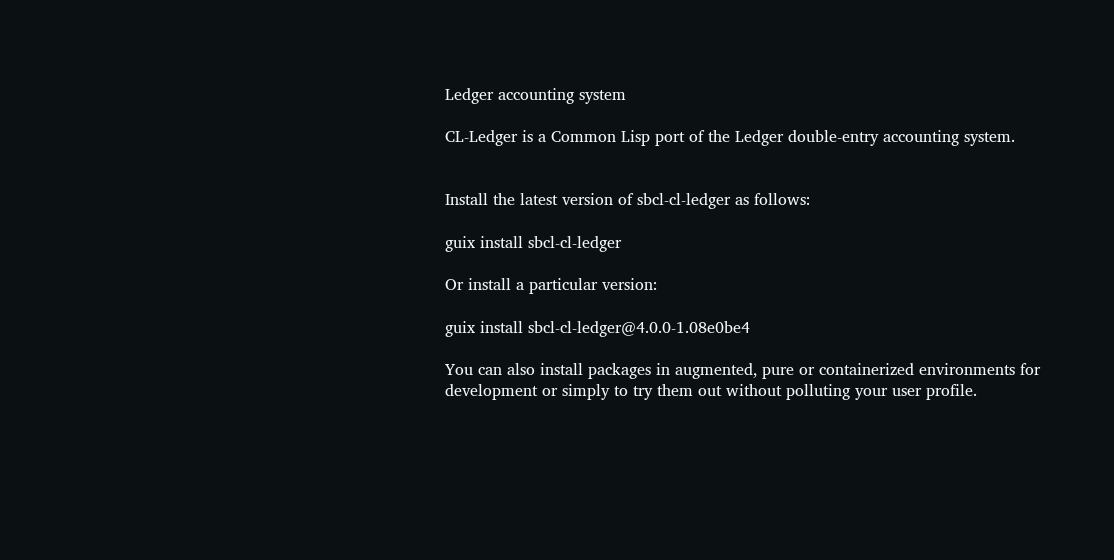Ledger accounting system

CL-Ledger is a Common Lisp port of the Ledger double-entry accounting system.


Install the latest version of sbcl-cl-ledger as follows:

guix install sbcl-cl-ledger

Or install a particular version:

guix install sbcl-cl-ledger@4.0.0-1.08e0be4

You can also install packages in augmented, pure or containerized environments for development or simply to try them out without polluting your user profile.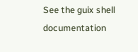See the guix shell documentation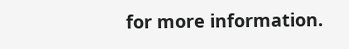for more information.